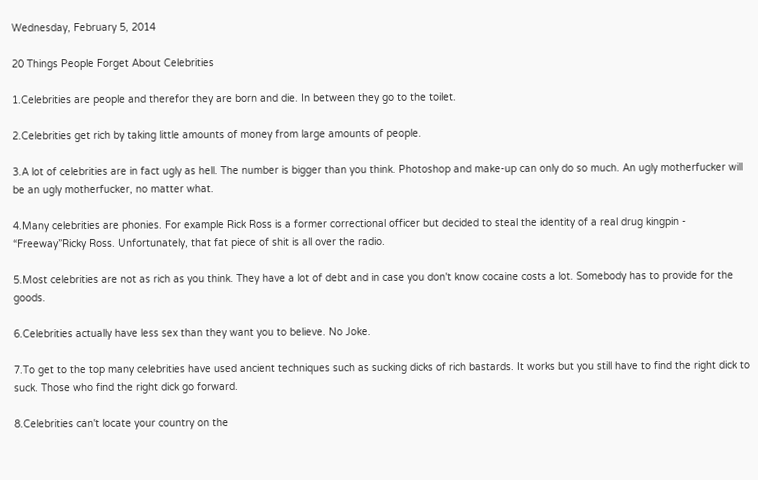Wednesday, February 5, 2014

20 Things People Forget About Celebrities

1.Celebrities are people and therefor they are born and die. In between they go to the toilet.

2.Celebrities get rich by taking little amounts of money from large amounts of people.

3.A lot of celebrities are in fact ugly as hell. The number is bigger than you think. Photoshop and make-up can only do so much. An ugly motherfucker will be an ugly motherfucker, no matter what.

4.Many celebrities are phonies. For example Rick Ross is a former correctional officer but decided to steal the identity of a real drug kingpin - “Freeway”Ricky Ross. Unfortunately, that fat piece of shit is all over the radio.

5.Most celebrities are not as rich as you think. They have a lot of debt and in case you don't know cocaine costs a lot. Somebody has to provide for the goods.

6.Celebrities actually have less sex than they want you to believe. No Joke.

7.To get to the top many celebrities have used ancient techniques such as sucking dicks of rich bastards. It works but you still have to find the right dick to suck. Those who find the right dick go forward.

8.Celebrities can't locate your country on the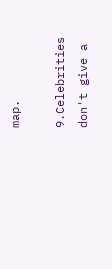map.

9.Celebrities don't give a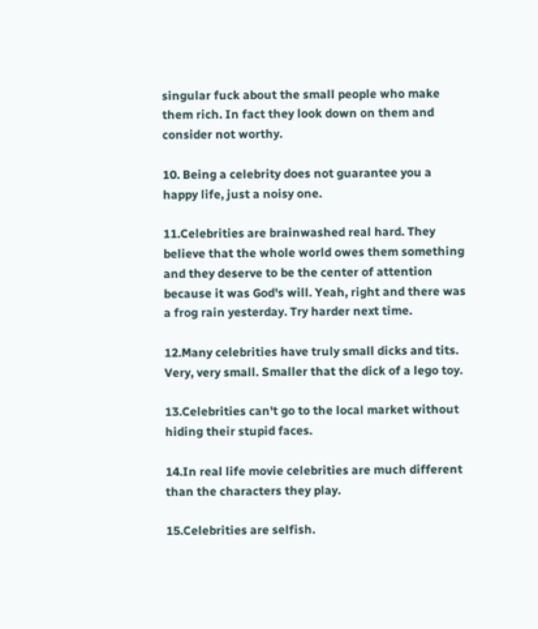singular fuck about the small people who make them rich. In fact they look down on them and consider not worthy.

10. Being a celebrity does not guarantee you a happy life, just a noisy one.

11.Celebrities are brainwashed real hard. They believe that the whole world owes them something and they deserve to be the center of attention because it was God's will. Yeah, right and there was a frog rain yesterday. Try harder next time.

12.Many celebrities have truly small dicks and tits. Very, very small. Smaller that the dick of a lego toy.

13.Celebrities can't go to the local market without hiding their stupid faces.

14.In real life movie celebrities are much different than the characters they play.

15.Celebrities are selfish.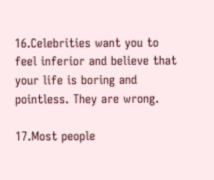16.Celebrities want you to feel inferior and believe that your life is boring and pointless. They are wrong.

17.Most people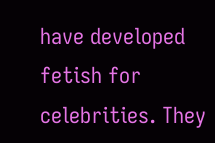have developed fetish for celebrities. They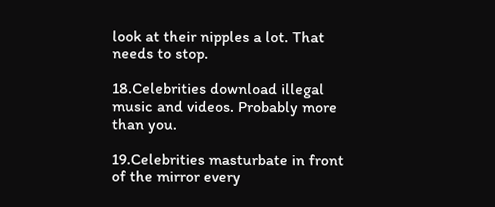look at their nipples a lot. That needs to stop.

18.Celebrities download illegal music and videos. Probably more than you.

19.Celebrities masturbate in front of the mirror every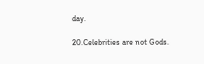day.

20.Celebrities are not Gods.